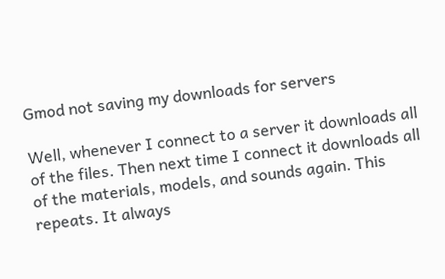Gmod not saving my downloads for servers

Well, whenever I connect to a server it downloads all of the files. Then next time I connect it downloads all of the materials, models, and sounds again. This repeats. It always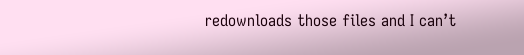redownloads those files and I can’t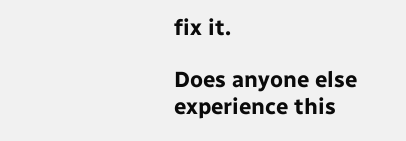fix it.

Does anyone else experience this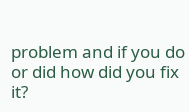problem and if you do or did how did you fix it?